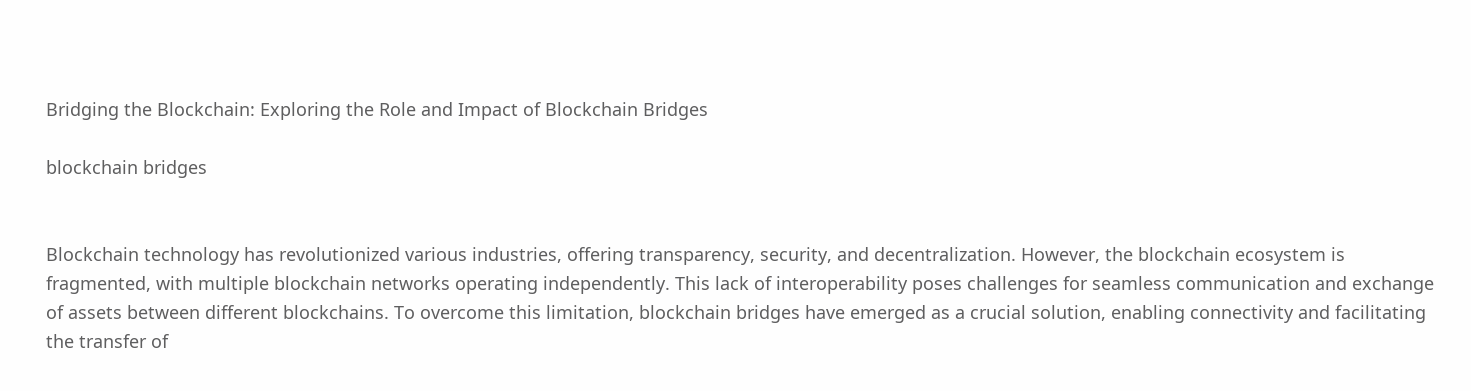Bridging the Blockchain: Exploring the Role and Impact of Blockchain Bridges

blockchain bridges


Blockchain technology has revolutionized various industries, offering transparency, security, and decentralization. However, the blockchain ecosystem is fragmented, with multiple blockchain networks operating independently. This lack of interoperability poses challenges for seamless communication and exchange of assets between different blockchains. To overcome this limitation, blockchain bridges have emerged as a crucial solution, enabling connectivity and facilitating the transfer of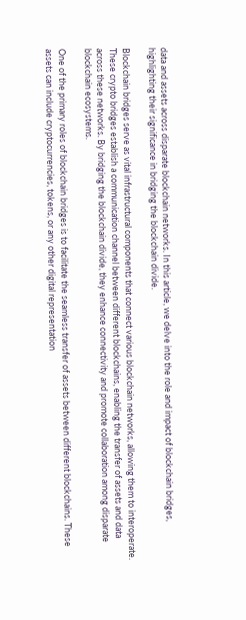data and assets across disparate blockchain networks. In this article, we delve into the role and impact of blockchain bridges, highlighting their significance in bridging the blockchain divide.

Blockchain bridges serve as vital infrastructural components that connect various blockchain networks, allowing them to interoperate. These crypto bridges establish a communication channel between different blockchains, enabling the transfer of assets and data across these networks. By bridging the blockchain divide, they enhance connectivity and promote collaboration among disparate blockchain ecosystems.

One of the primary roles of blockchain bridges is to facilitate the seamless transfer of assets between different blockchains. These assets can include cryptocurrencies, tokens, or any other digital representation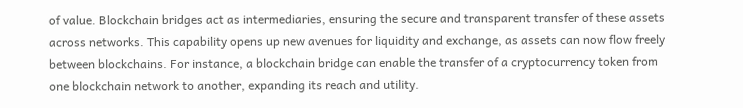of value. Blockchain bridges act as intermediaries, ensuring the secure and transparent transfer of these assets across networks. This capability opens up new avenues for liquidity and exchange, as assets can now flow freely between blockchains. For instance, a blockchain bridge can enable the transfer of a cryptocurrency token from one blockchain network to another, expanding its reach and utility.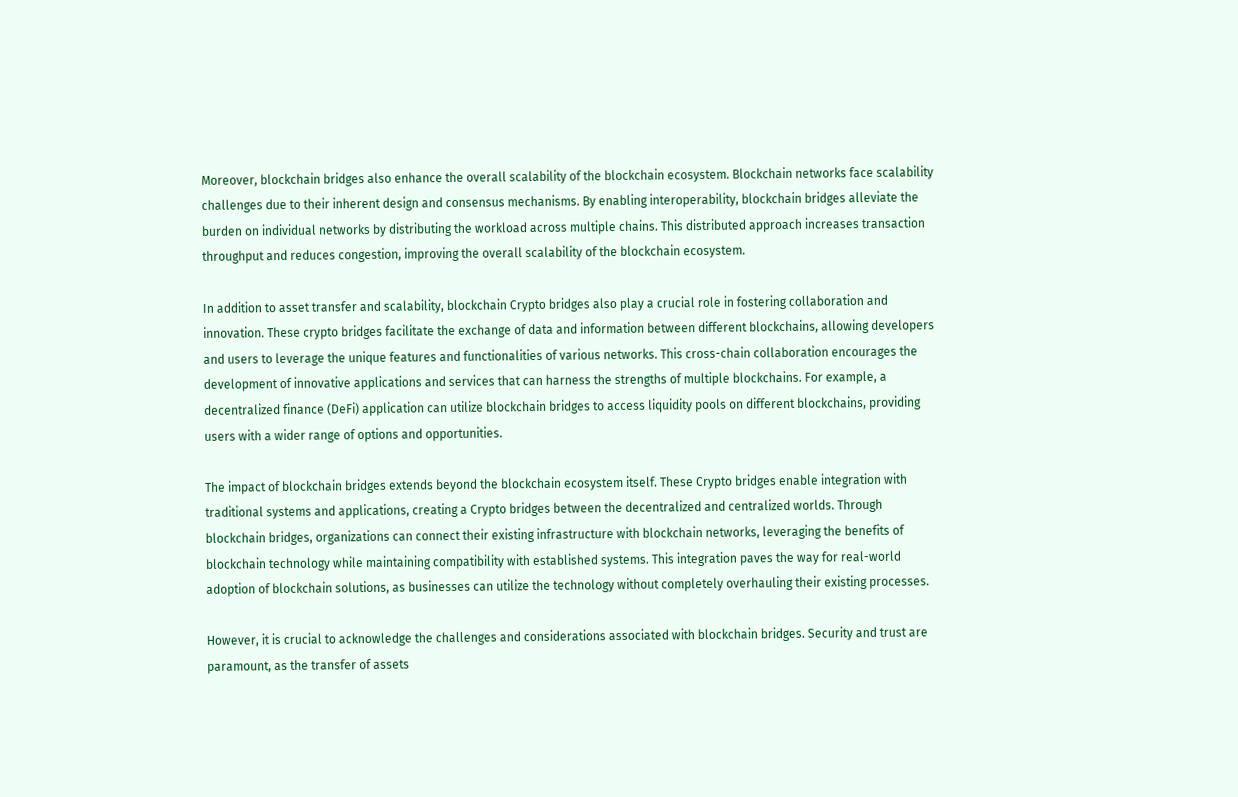Moreover, blockchain bridges also enhance the overall scalability of the blockchain ecosystem. Blockchain networks face scalability challenges due to their inherent design and consensus mechanisms. By enabling interoperability, blockchain bridges alleviate the burden on individual networks by distributing the workload across multiple chains. This distributed approach increases transaction throughput and reduces congestion, improving the overall scalability of the blockchain ecosystem.

In addition to asset transfer and scalability, blockchain Crypto bridges also play a crucial role in fostering collaboration and innovation. These crypto bridges facilitate the exchange of data and information between different blockchains, allowing developers and users to leverage the unique features and functionalities of various networks. This cross-chain collaboration encourages the development of innovative applications and services that can harness the strengths of multiple blockchains. For example, a decentralized finance (DeFi) application can utilize blockchain bridges to access liquidity pools on different blockchains, providing users with a wider range of options and opportunities.

The impact of blockchain bridges extends beyond the blockchain ecosystem itself. These Crypto bridges enable integration with traditional systems and applications, creating a Crypto bridges between the decentralized and centralized worlds. Through blockchain bridges, organizations can connect their existing infrastructure with blockchain networks, leveraging the benefits of blockchain technology while maintaining compatibility with established systems. This integration paves the way for real-world adoption of blockchain solutions, as businesses can utilize the technology without completely overhauling their existing processes.

However, it is crucial to acknowledge the challenges and considerations associated with blockchain bridges. Security and trust are paramount, as the transfer of assets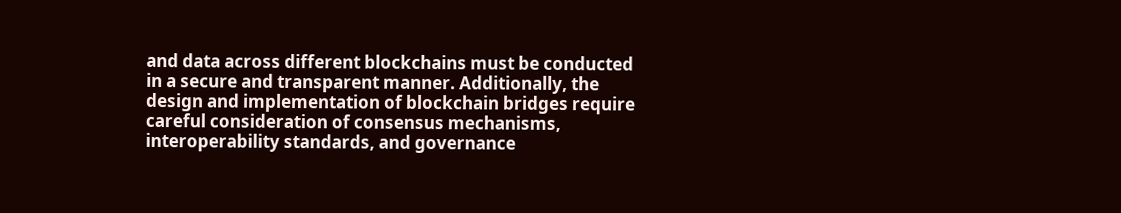and data across different blockchains must be conducted in a secure and transparent manner. Additionally, the design and implementation of blockchain bridges require careful consideration of consensus mechanisms, interoperability standards, and governance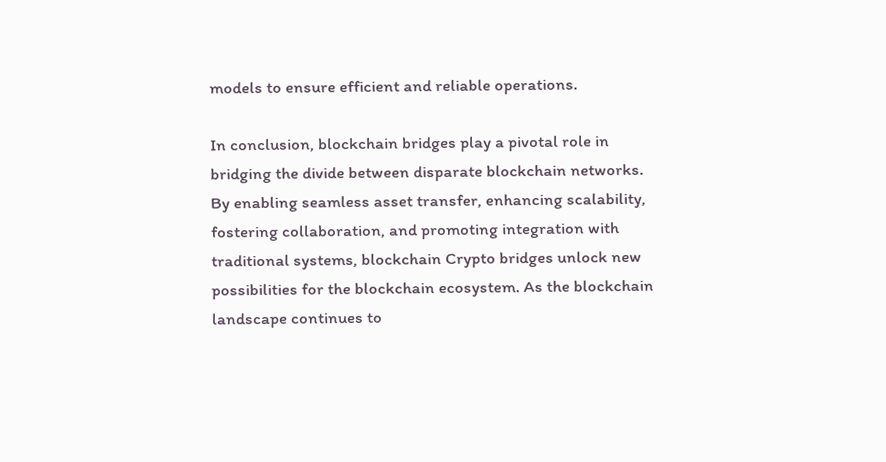models to ensure efficient and reliable operations.

In conclusion, blockchain bridges play a pivotal role in bridging the divide between disparate blockchain networks. By enabling seamless asset transfer, enhancing scalability, fostering collaboration, and promoting integration with traditional systems, blockchain Crypto bridges unlock new possibilities for the blockchain ecosystem. As the blockchain landscape continues to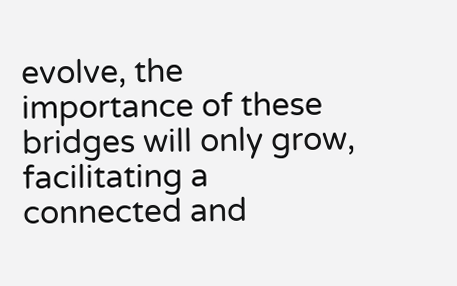evolve, the importance of these bridges will only grow, facilitating a connected and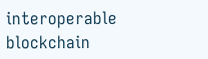interoperable blockchain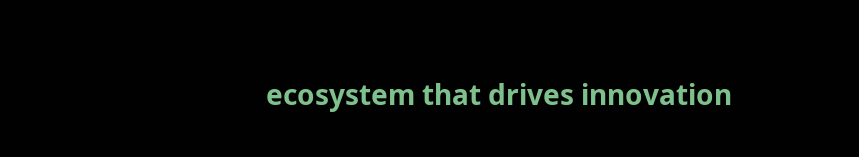ecosystem that drives innovation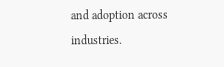and adoption across industries.